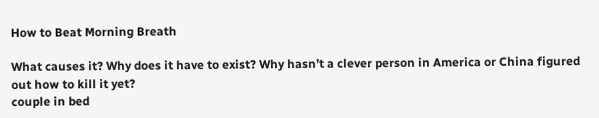How to Beat Morning Breath

What causes it? Why does it have to exist? Why hasn’t a clever person in America or China figured out how to kill it yet?
couple in bed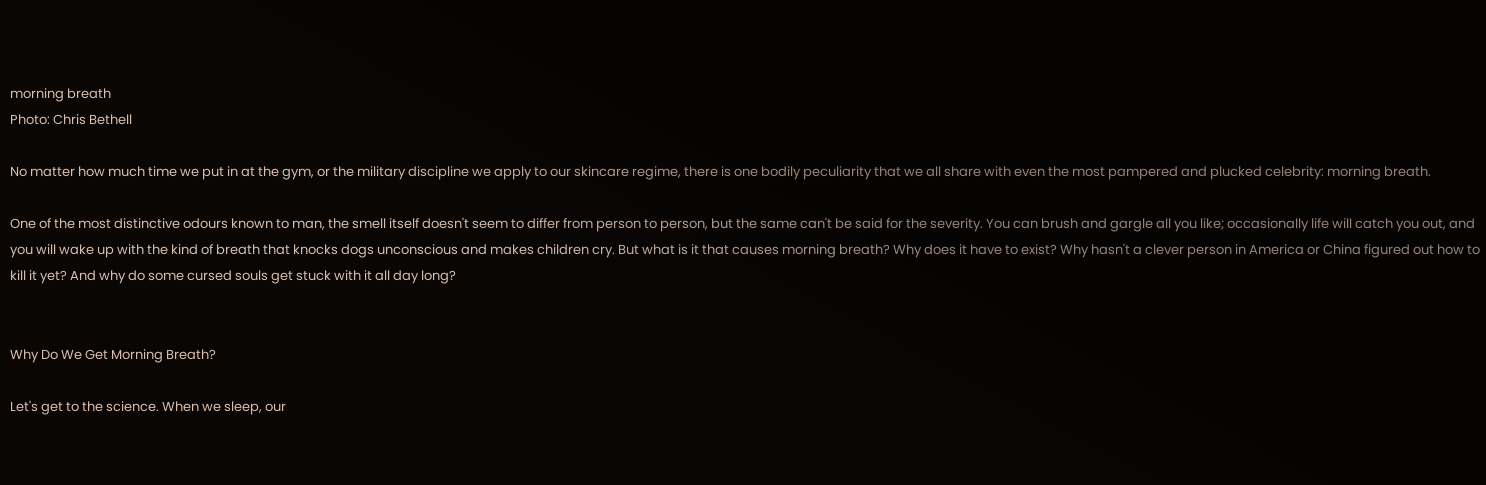morning breath
Photo: Chris Bethell

No matter how much time we put in at the gym, or the military discipline we apply to our skincare regime, there is one bodily peculiarity that we all share with even the most pampered and plucked celebrity: morning breath.

One of the most distinctive odours known to man, the smell itself doesn't seem to differ from person to person, but the same can't be said for the severity. You can brush and gargle all you like; occasionally life will catch you out, and you will wake up with the kind of breath that knocks dogs unconscious and makes children cry. But what is it that causes morning breath? Why does it have to exist? Why hasn't a clever person in America or China figured out how to kill it yet? And why do some cursed souls get stuck with it all day long?


Why Do We Get Morning Breath?

Let's get to the science. When we sleep, our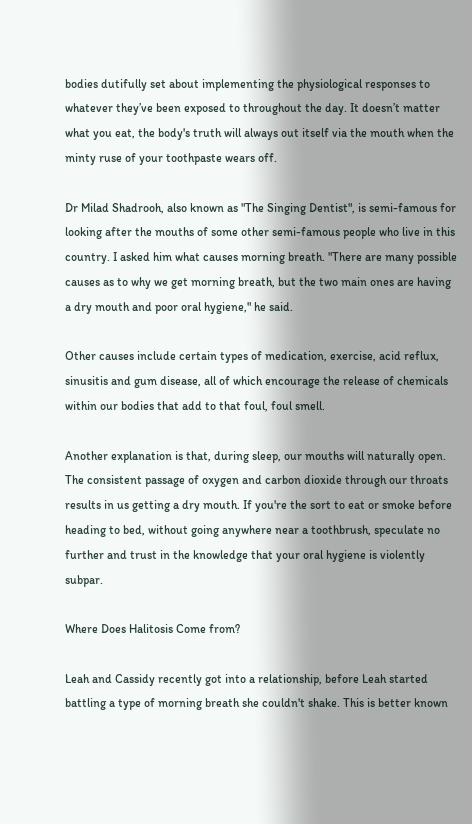bodies dutifully set about implementing the physiological responses to whatever they’ve been exposed to throughout the day. It doesn’t matter what you eat, the body's truth will always out itself via the mouth when the minty ruse of your toothpaste wears off.

Dr Milad Shadrooh, also known as "The Singing Dentist", is semi-famous for looking after the mouths of some other semi-famous people who live in this country. I asked him what causes morning breath. "There are many possible causes as to why we get morning breath, but the two main ones are having a dry mouth and poor oral hygiene," he said.

Other causes include certain types of medication, exercise, acid reflux, sinusitis and gum disease, all of which encourage the release of chemicals within our bodies that add to that foul, foul smell.

Another explanation is that, during sleep, our mouths will naturally open. The consistent passage of oxygen and carbon dioxide through our throats results in us getting a dry mouth. If you're the sort to eat or smoke before heading to bed, without going anywhere near a toothbrush, speculate no further and trust in the knowledge that your oral hygiene is violently subpar.

Where Does Halitosis Come from?

Leah and Cassidy recently got into a relationship, before Leah started battling a type of morning breath she couldn't shake. This is better known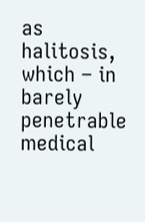as halitosis, which – in barely penetrable medical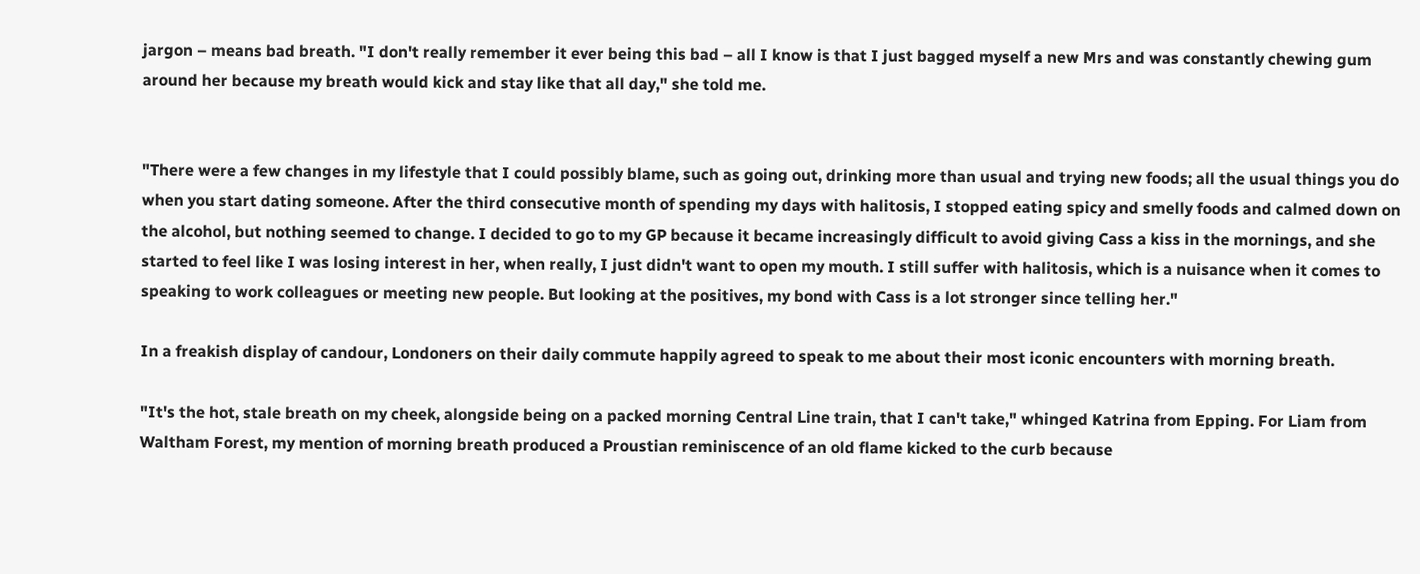jargon – means bad breath. "I don't really remember it ever being this bad – all I know is that I just bagged myself a new Mrs and was constantly chewing gum around her because my breath would kick and stay like that all day," she told me.


"There were a few changes in my lifestyle that I could possibly blame, such as going out, drinking more than usual and trying new foods; all the usual things you do when you start dating someone. After the third consecutive month of spending my days with halitosis, I stopped eating spicy and smelly foods and calmed down on the alcohol, but nothing seemed to change. I decided to go to my GP because it became increasingly difficult to avoid giving Cass a kiss in the mornings, and she started to feel like I was losing interest in her, when really, I just didn't want to open my mouth. I still suffer with halitosis, which is a nuisance when it comes to speaking to work colleagues or meeting new people. But looking at the positives, my bond with Cass is a lot stronger since telling her."

In a freakish display of candour, Londoners on their daily commute happily agreed to speak to me about their most iconic encounters with morning breath.

"It's the hot, stale breath on my cheek, alongside being on a packed morning Central Line train, that I can't take," whinged Katrina from Epping. For Liam from Waltham Forest, my mention of morning breath produced a Proustian reminiscence of an old flame kicked to the curb because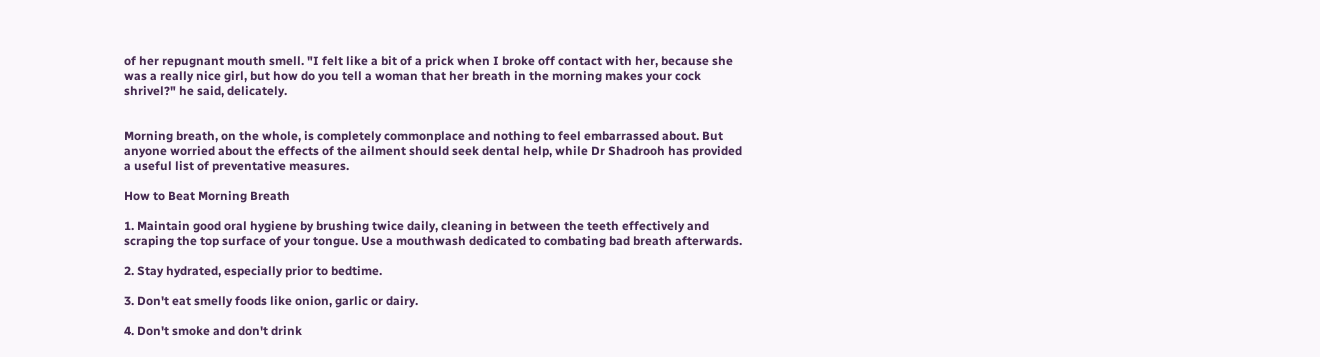of her repugnant mouth smell. "I felt like a bit of a prick when I broke off contact with her, because she was a really nice girl, but how do you tell a woman that her breath in the morning makes your cock shrivel?" he said, delicately.


Morning breath, on the whole, is completely commonplace and nothing to feel embarrassed about. But anyone worried about the effects of the ailment should seek dental help, while Dr Shadrooh has provided a useful list of preventative measures.

How to Beat Morning Breath

1. Maintain good oral hygiene by brushing twice daily, cleaning in between the teeth effectively and scraping the top surface of your tongue. Use a mouthwash dedicated to combating bad breath afterwards.

2. Stay hydrated, especially prior to bedtime.

3. Don't eat smelly foods like onion, garlic or dairy.

4. Don't smoke and don't drink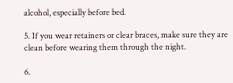alcohol, especially before bed.

5. If you wear retainers or clear braces, make sure they are clean before wearing them through the night.

6.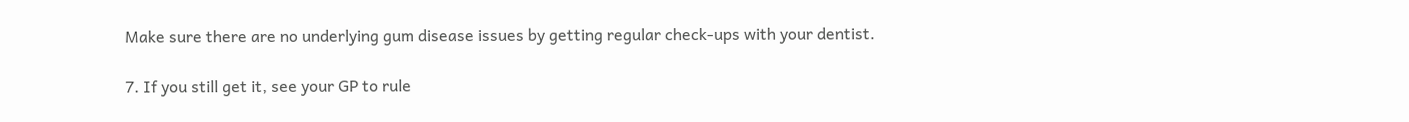Make sure there are no underlying gum disease issues by getting regular check-ups with your dentist.

7. If you still get it, see your GP to rule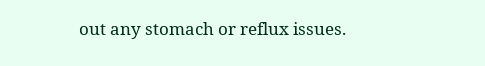out any stomach or reflux issues.